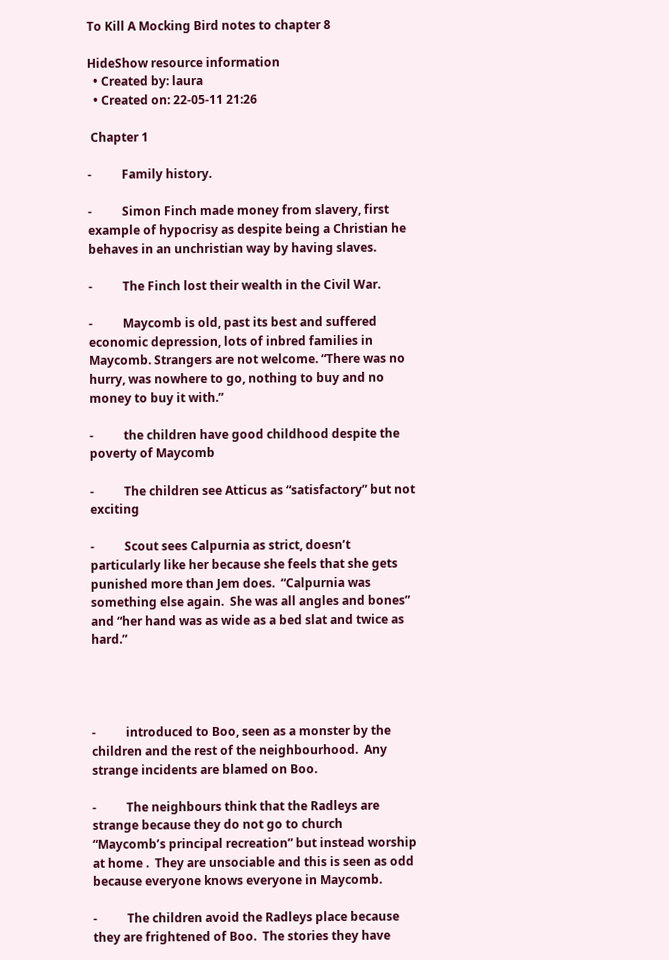To Kill A Mocking Bird notes to chapter 8

HideShow resource information
  • Created by: laura
  • Created on: 22-05-11 21:26

 Chapter 1

-          Family history.

-          Simon Finch made money from slavery, first example of hypocrisy as despite being a Christian he behaves in an unchristian way by having slaves.

-          The Finch lost their wealth in the Civil War.

-          Maycomb is old, past its best and suffered economic depression, lots of inbred families in Maycomb. Strangers are not welcome. “There was no hurry, was nowhere to go, nothing to buy and no money to buy it with.”

-          the children have good childhood despite the poverty of Maycomb

-          The children see Atticus as “satisfactory” but not exciting

-          Scout sees Calpurnia as strict, doesn’t particularly like her because she feels that she gets punished more than Jem does.  “Calpurnia was something else again.  She was all angles and bones” and “her hand was as wide as a bed slat and twice as hard.”




-          introduced to Boo, seen as a monster by the children and the rest of the neighbourhood.  Any strange incidents are blamed on Boo.

-          The neighbours think that the Radleys are strange because they do not go to church “Maycomb’s principal recreation” but instead worship at home .  They are unsociable and this is seen as odd because everyone knows everyone in Maycomb.

-          The children avoid the Radleys place because they are frightened of Boo.  The stories they have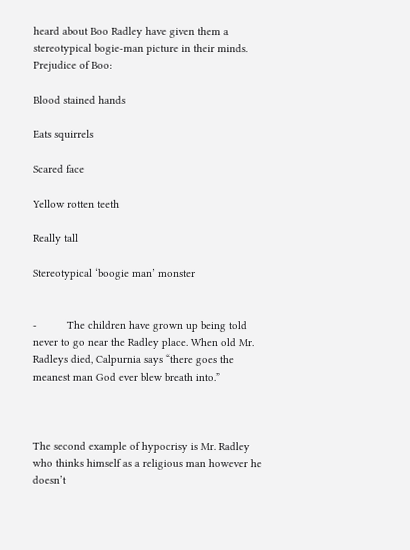heard about Boo Radley have given them a stereotypical bogie-man picture in their minds. Prejudice of Boo:

Blood stained hands

Eats squirrels

Scared face

Yellow rotten teeth

Really tall

Stereotypical ‘boogie man’ monster


-          The children have grown up being told never to go near the Radley place. When old Mr. Radleys died, Calpurnia says “there goes the meanest man God ever blew breath into.”



The second example of hypocrisy is Mr. Radley who thinks himself as a religious man however he doesn’t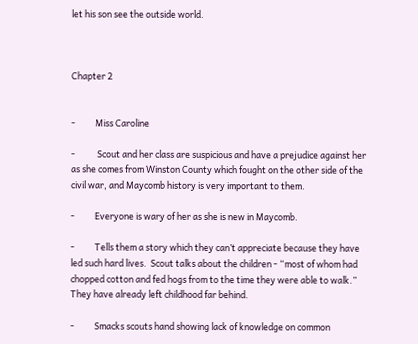let his son see the outside world.



Chapter 2


-          Miss Caroline

-           Scout and her class are suspicious and have a prejudice against her as she comes from Winston County which fought on the other side of the civil war, and Maycomb history is very important to them.

-          Everyone is wary of her as she is new in Maycomb.

-          Tells them a story which they can’t appreciate because they have led such hard lives.  Scout talks about the children - “most of whom had chopped cotton and fed hogs from to the time they were able to walk.” They have already left childhood far behind.

-          Smacks scouts hand showing lack of knowledge on common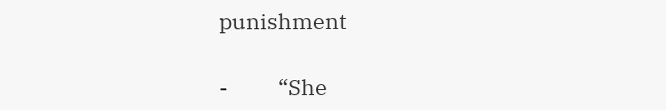punishment

-          “She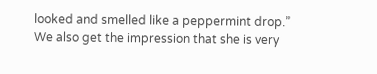looked and smelled like a peppermint drop.” We also get the impression that she is very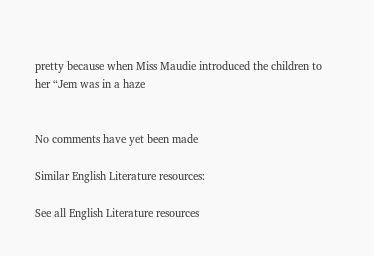pretty because when Miss Maudie introduced the children to her “Jem was in a haze


No comments have yet been made

Similar English Literature resources:

See all English Literature resources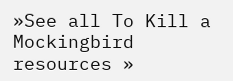»See all To Kill a Mockingbird resources »